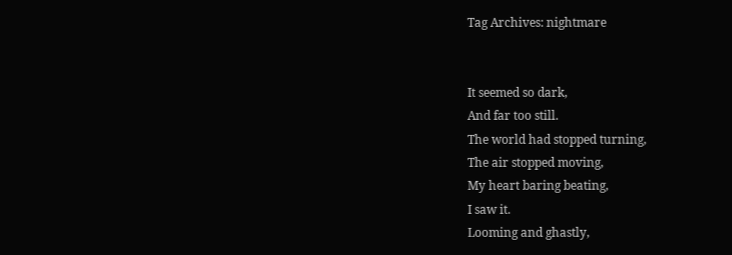Tag Archives: nightmare


It seemed so dark,
And far too still.
The world had stopped turning,
The air stopped moving,
My heart baring beating,
I saw it.
Looming and ghastly,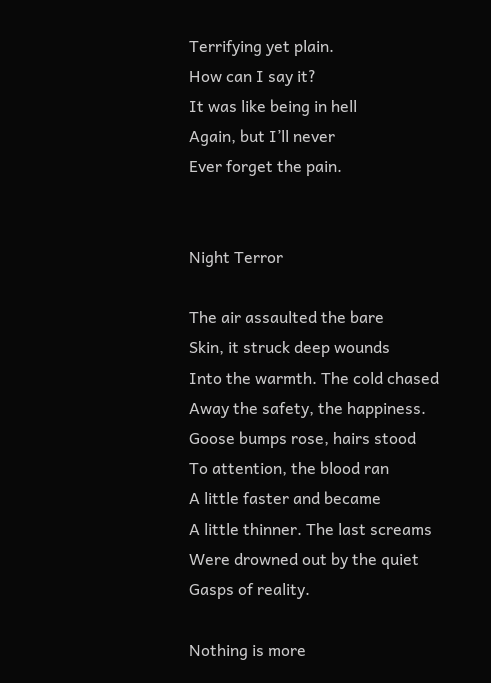Terrifying yet plain.
How can I say it?
It was like being in hell
Again, but I’ll never
Ever forget the pain.


Night Terror

The air assaulted the bare
Skin, it struck deep wounds
Into the warmth. The cold chased
Away the safety, the happiness.
Goose bumps rose, hairs stood
To attention, the blood ran
A little faster and became
A little thinner. The last screams
Were drowned out by the quiet
Gasps of reality.

Nothing is more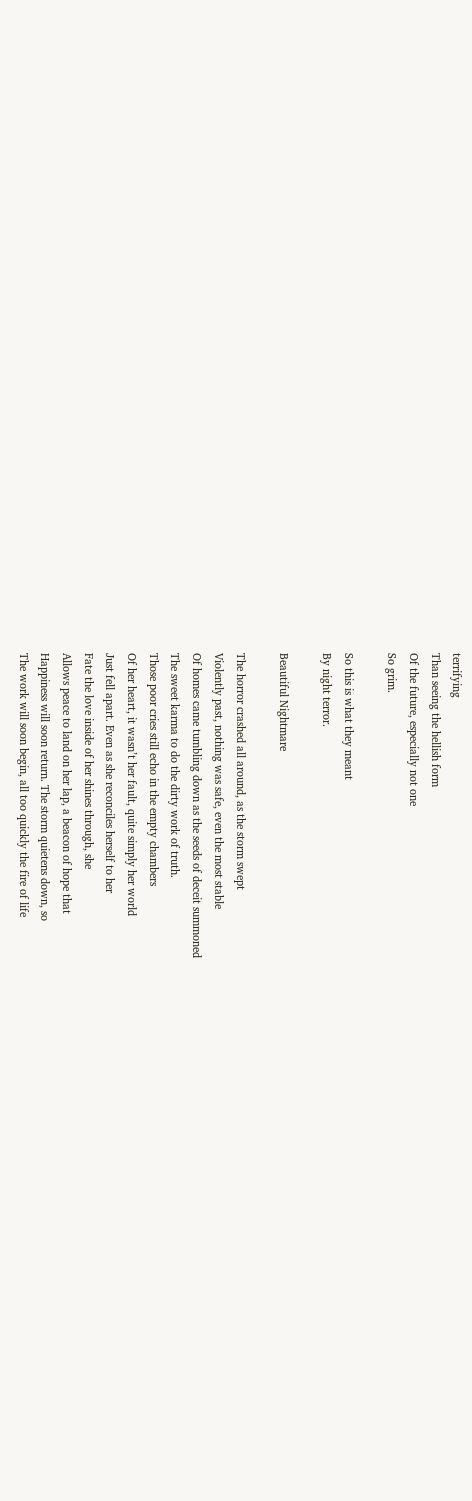terrifying
Than seeing the hellish form
Of the future, especially not one
So grim.

So this is what they meant
By night terror.

Beautiful Nightmare

The horror crashed all around, as the storm swept
Violently past, nothing was safe, even the most stable
Of homes came tumbling down as the seeds of deceit summoned
The sweet karma to do the dirty work of truth.
Those poor cries still echo in the empty chambers
Of her heart, it wasn’t her fault, quite simply her world
Just fell apart. Even as she reconciles herself to her
Fate the love inside of her shines through, she
Allows peace to land on her lap, a beacon of hope that
Happiness will soon return. The storm quietens down, so
The work will soon begin, all too quickly the fire of life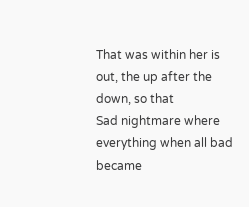That was within her is out, the up after the down, so that
Sad nightmare where everything when all bad became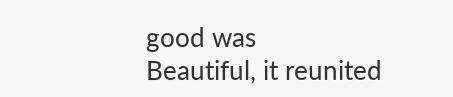good was
Beautiful, it reunited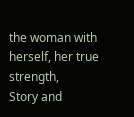the woman with herself, her true strength,
Story and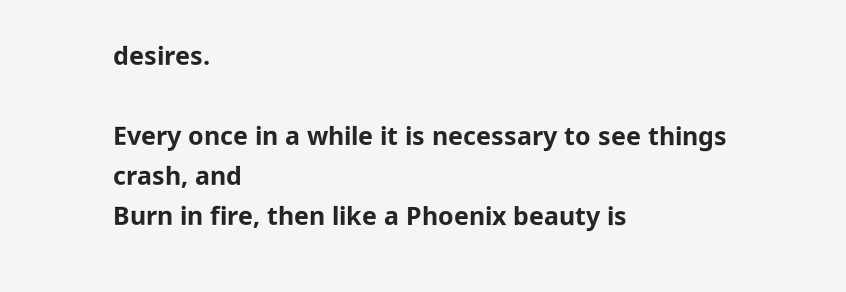desires.

Every once in a while it is necessary to see things crash, and
Burn in fire, then like a Phoenix beauty is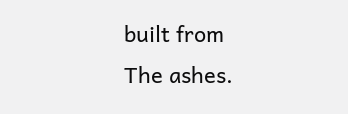built from
The ashes.